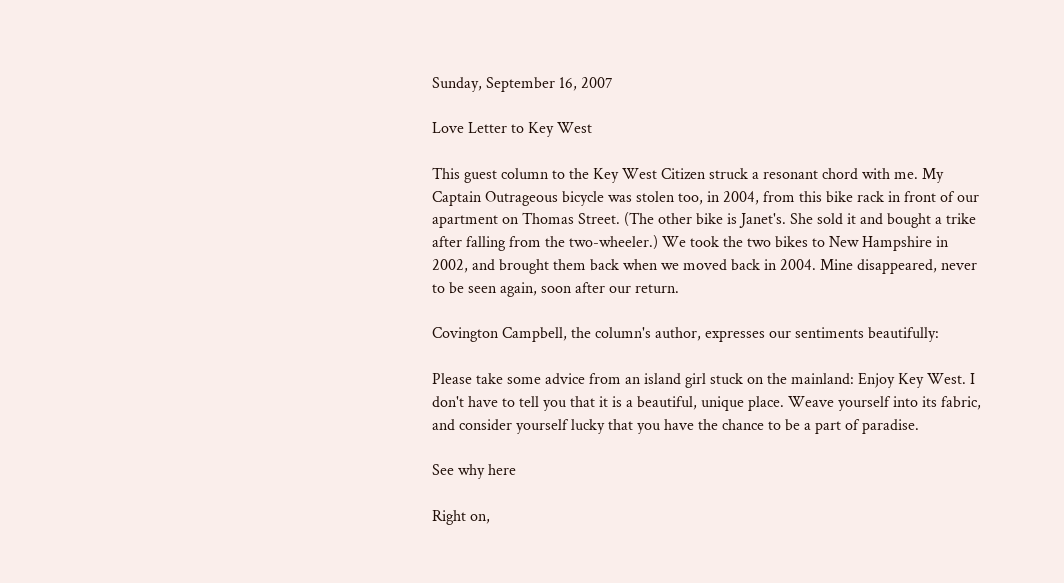Sunday, September 16, 2007

Love Letter to Key West

This guest column to the Key West Citizen struck a resonant chord with me. My Captain Outrageous bicycle was stolen too, in 2004, from this bike rack in front of our apartment on Thomas Street. (The other bike is Janet's. She sold it and bought a trike after falling from the two-wheeler.) We took the two bikes to New Hampshire in 2002, and brought them back when we moved back in 2004. Mine disappeared, never to be seen again, soon after our return.

Covington Campbell, the column's author, expresses our sentiments beautifully:

Please take some advice from an island girl stuck on the mainland: Enjoy Key West. I don't have to tell you that it is a beautiful, unique place. Weave yourself into its fabric, and consider yourself lucky that you have the chance to be a part of paradise.

See why here

Right on,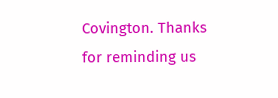Covington. Thanks for reminding us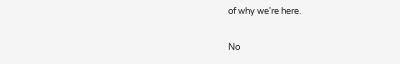of why we're here.

No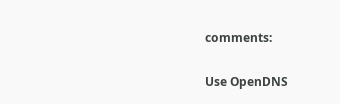comments:

Use OpenDNS